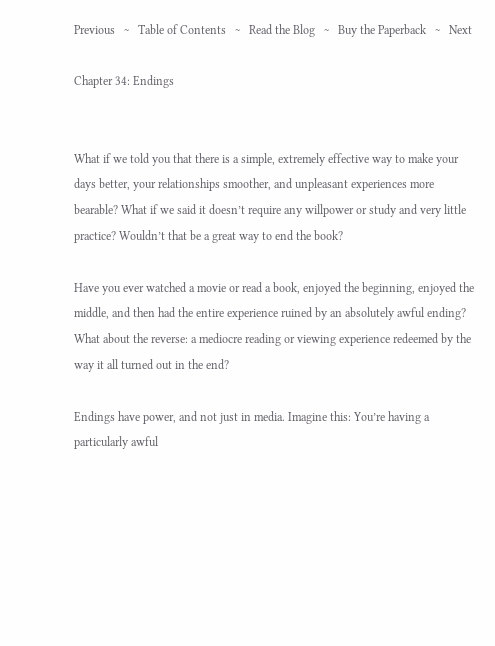Previous   ~   Table of Contents   ~   Read the Blog   ~   Buy the Paperback   ~   Next

Chapter 34: Endings


What if we told you that there is a simple, extremely effective way to make your days better, your relationships smoother, and unpleasant experiences more bearable? What if we said it doesn’t require any willpower or study and very little practice? Wouldn’t that be a great way to end the book?

Have you ever watched a movie or read a book, enjoyed the beginning, enjoyed the middle, and then had the entire experience ruined by an absolutely awful ending? What about the reverse: a mediocre reading or viewing experience redeemed by the way it all turned out in the end?

Endings have power, and not just in media. Imagine this: You’re having a particularly awful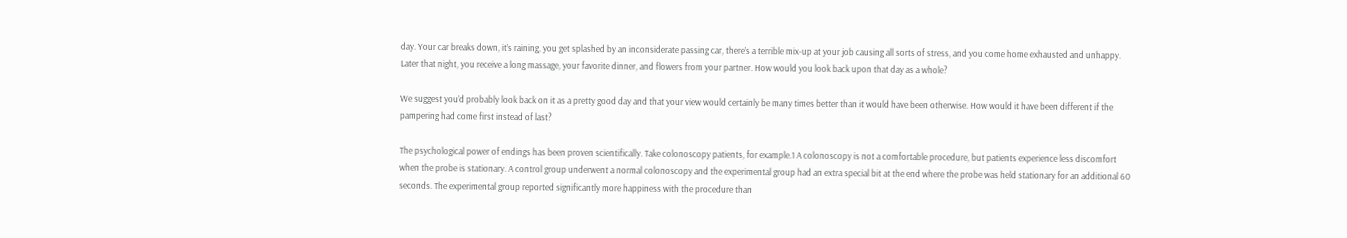day. Your car breaks down, it’s raining, you get splashed by an inconsiderate passing car, there’s a terrible mix-up at your job causing all sorts of stress, and you come home exhausted and unhappy. Later that night, you receive a long massage, your favorite dinner, and flowers from your partner. How would you look back upon that day as a whole?

We suggest you’d probably look back on it as a pretty good day and that your view would certainly be many times better than it would have been otherwise. How would it have been different if the pampering had come first instead of last?

The psychological power of endings has been proven scientifically. Take colonoscopy patients, for example.1 A colonoscopy is not a comfortable procedure, but patients experience less discomfort when the probe is stationary. A control group underwent a normal colonoscopy and the experimental group had an extra special bit at the end where the probe was held stationary for an additional 60 seconds. The experimental group reported significantly more happiness with the procedure than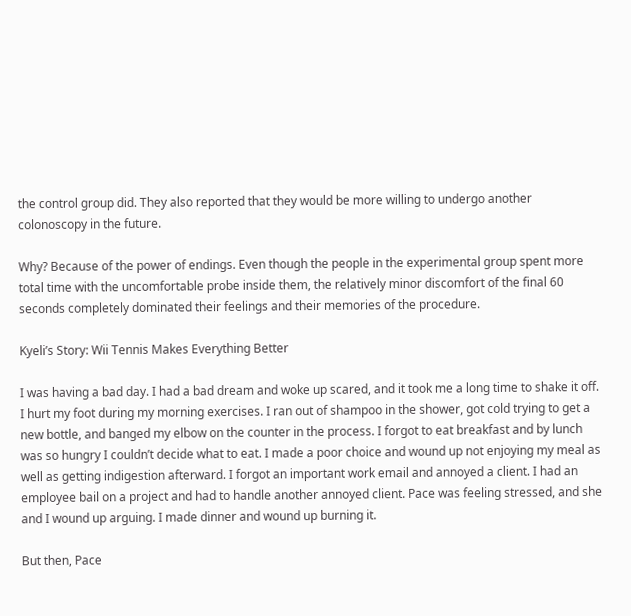the control group did. They also reported that they would be more willing to undergo another colonoscopy in the future.

Why? Because of the power of endings. Even though the people in the experimental group spent more total time with the uncomfortable probe inside them, the relatively minor discomfort of the final 60 seconds completely dominated their feelings and their memories of the procedure.

Kyeli’s Story: Wii Tennis Makes Everything Better

I was having a bad day. I had a bad dream and woke up scared, and it took me a long time to shake it off. I hurt my foot during my morning exercises. I ran out of shampoo in the shower, got cold trying to get a new bottle, and banged my elbow on the counter in the process. I forgot to eat breakfast and by lunch was so hungry I couldn’t decide what to eat. I made a poor choice and wound up not enjoying my meal as well as getting indigestion afterward. I forgot an important work email and annoyed a client. I had an employee bail on a project and had to handle another annoyed client. Pace was feeling stressed, and she and I wound up arguing. I made dinner and wound up burning it.

But then, Pace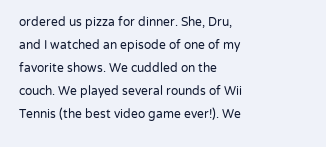ordered us pizza for dinner. She, Dru, and I watched an episode of one of my favorite shows. We cuddled on the couch. We played several rounds of Wii Tennis (the best video game ever!). We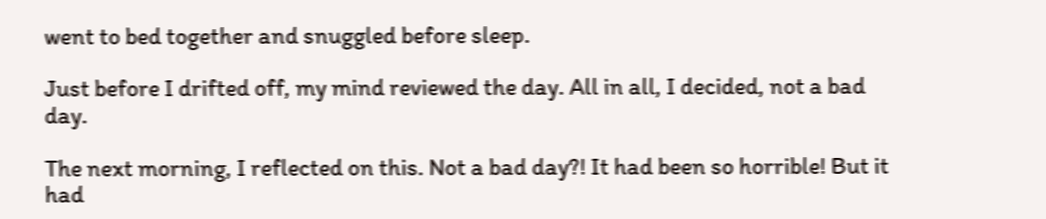went to bed together and snuggled before sleep.

Just before I drifted off, my mind reviewed the day. All in all, I decided, not a bad day.

The next morning, I reflected on this. Not a bad day?! It had been so horrible! But it had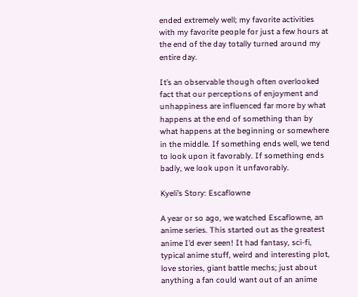ended extremely well; my favorite activities with my favorite people for just a few hours at the end of the day totally turned around my entire day.

It’s an observable though often overlooked fact that our perceptions of enjoyment and unhappiness are influenced far more by what happens at the end of something than by what happens at the beginning or somewhere in the middle. If something ends well, we tend to look upon it favorably. If something ends badly, we look upon it unfavorably.

Kyeli’s Story: Escaflowne

A year or so ago, we watched Escaflowne, an anime series. This started out as the greatest anime I’d ever seen! It had fantasy, sci-fi, typical anime stuff, weird and interesting plot, love stories, giant battle mechs; just about anything a fan could want out of an anime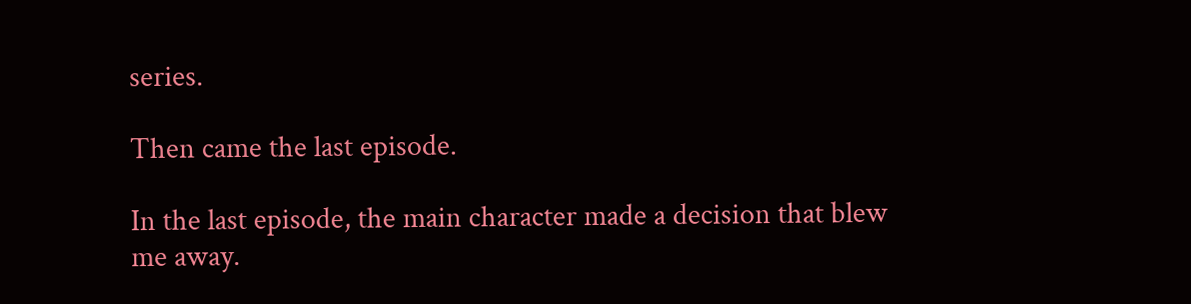series.

Then came the last episode.

In the last episode, the main character made a decision that blew me away.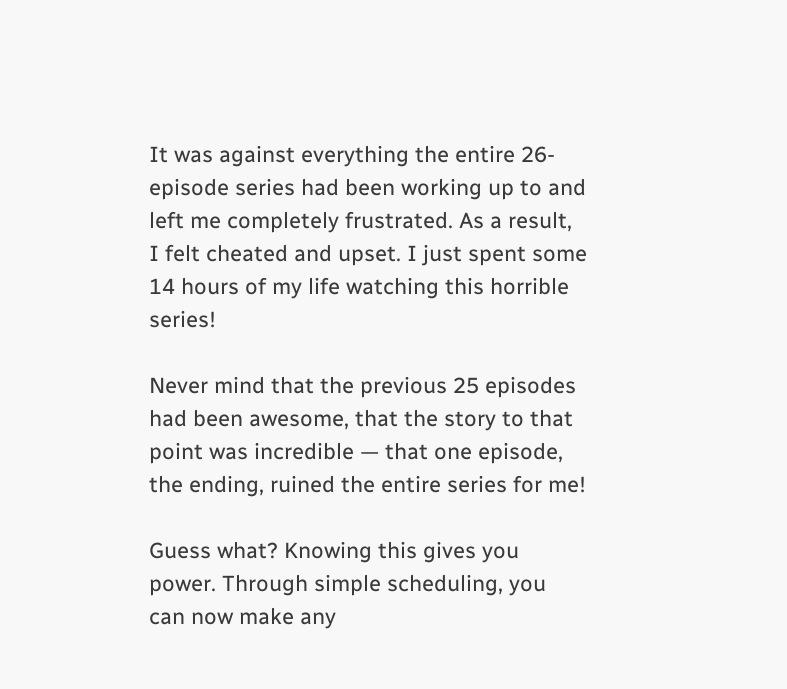It was against everything the entire 26-episode series had been working up to and left me completely frustrated. As a result, I felt cheated and upset. I just spent some 14 hours of my life watching this horrible series!

Never mind that the previous 25 episodes had been awesome, that the story to that point was incredible — that one episode, the ending, ruined the entire series for me!

Guess what? Knowing this gives you power. Through simple scheduling, you can now make any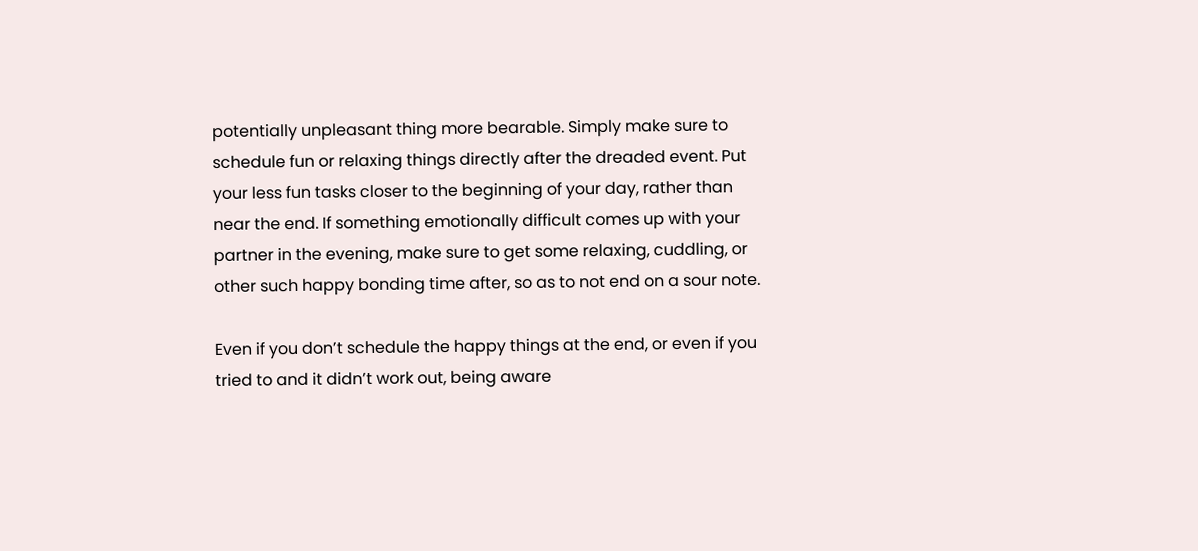potentially unpleasant thing more bearable. Simply make sure to schedule fun or relaxing things directly after the dreaded event. Put your less fun tasks closer to the beginning of your day, rather than near the end. If something emotionally difficult comes up with your partner in the evening, make sure to get some relaxing, cuddling, or other such happy bonding time after, so as to not end on a sour note.

Even if you don’t schedule the happy things at the end, or even if you tried to and it didn’t work out, being aware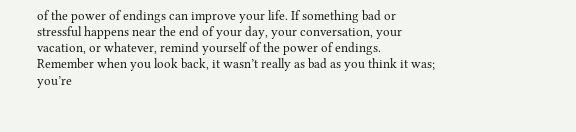of the power of endings can improve your life. If something bad or stressful happens near the end of your day, your conversation, your vacation, or whatever, remind yourself of the power of endings. Remember when you look back, it wasn’t really as bad as you think it was; you’re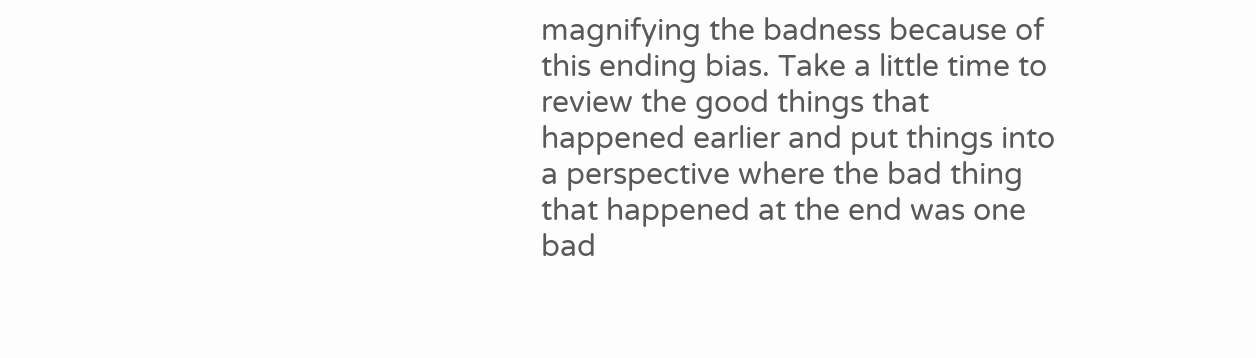magnifying the badness because of this ending bias. Take a little time to review the good things that happened earlier and put things into a perspective where the bad thing that happened at the end was one bad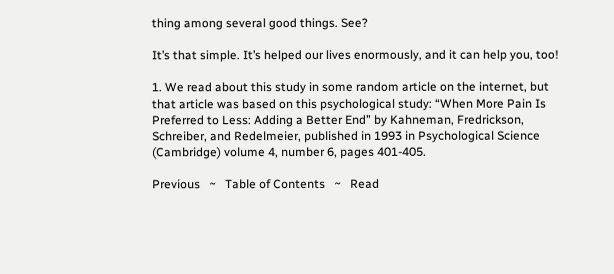thing among several good things. See?

It’s that simple. It’s helped our lives enormously, and it can help you, too!

1. We read about this study in some random article on the internet, but that article was based on this psychological study: “When More Pain Is Preferred to Less: Adding a Better End” by Kahneman, Fredrickson, Schreiber, and Redelmeier, published in 1993 in Psychological Science (Cambridge) volume 4, number 6, pages 401-405.

Previous   ~   Table of Contents   ~   Read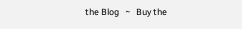the Blog   ~   Buy the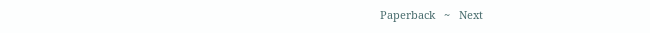Paperback   ~   Next